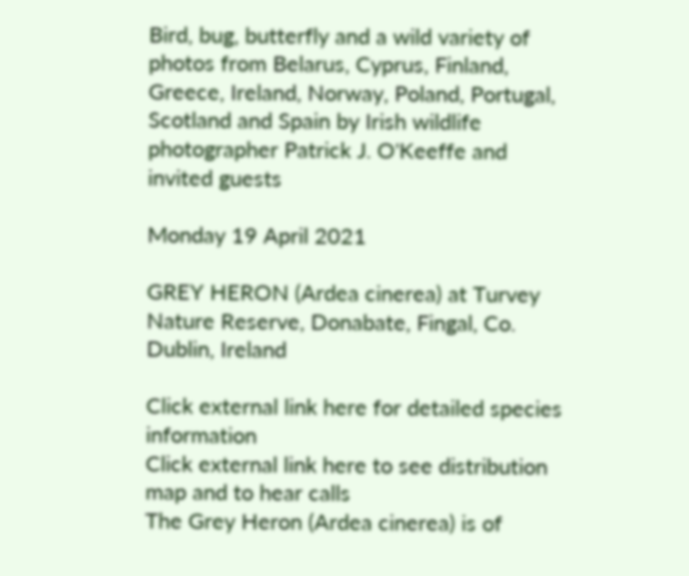Bird, bug, butterfly and a wild variety of photos from Belarus, Cyprus, Finland, Greece, Ireland, Norway, Poland, Portugal, Scotland and Spain by Irish wildlife photographer Patrick J. O'Keeffe and invited guests

Monday 19 April 2021

GREY HERON (Ardea cinerea) at Turvey Nature Reserve, Donabate, Fingal, Co. Dublin, Ireland

Click external link here for detailed species information
Click external link here to see distribution map and to hear calls
The Grey Heron (Ardea cinerea) is of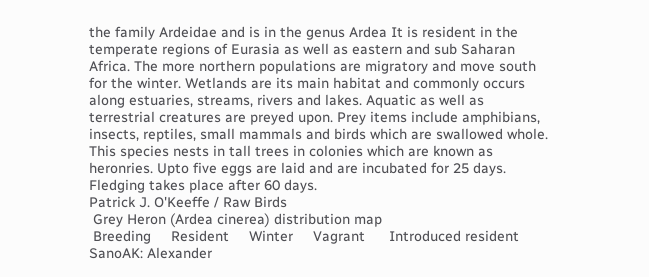the family Ardeidae and is in the genus Ardea It is resident in the temperate regions of Eurasia as well as eastern and sub Saharan Africa. The more northern populations are migratory and move south for the winter. Wetlands are its main habitat and commonly occurs along estuaries, streams, rivers and lakes. Aquatic as well as terrestrial creatures are preyed upon. Prey items include amphibians, insects, reptiles, small mammals and birds which are swallowed whole.
This species nests in tall trees in colonies which are known as heronries. Upto five eggs are laid and are incubated for 25 days. Fledging takes place after 60 days.
Patrick J. O'Keeffe / Raw Birds
 Grey Heron (Ardea cinerea) distribution map
 Breeding     Resident     Winter     Vagrant      Introduced resident
SanoAK: Alexander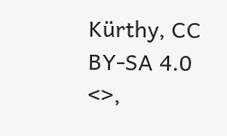Kürthy, CC BY-SA 4.0 <>,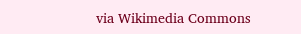via Wikimedia Commons